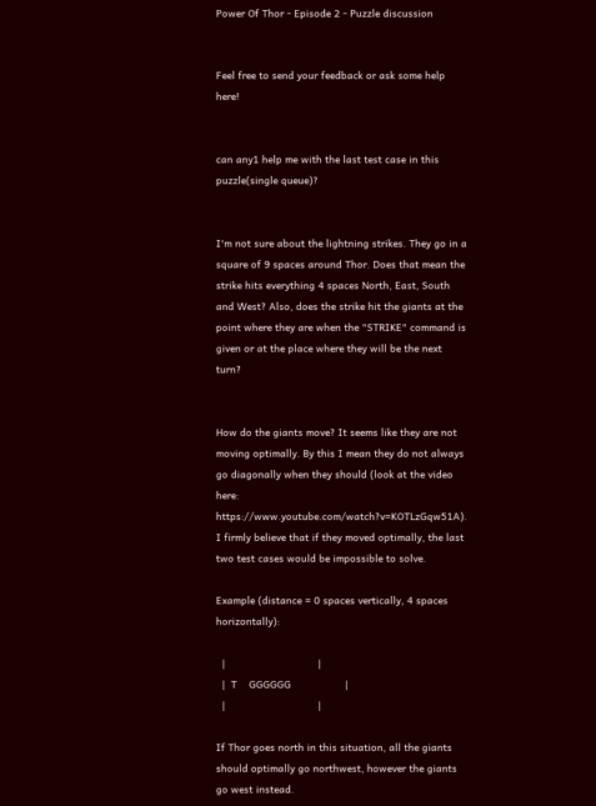Power Of Thor - Episode 2 - Puzzle discussion


Feel free to send your feedback or ask some help here!


can any1 help me with the last test case in this puzzle(single queue)?


I'm not sure about the lightning strikes. They go in a square of 9 spaces around Thor. Does that mean the strike hits everything 4 spaces North, East, South and West? Also, does the strike hit the giants at the point where they are when the "STRIKE" command is given or at the place where they will be the next turn?


How do the giants move? It seems like they are not moving optimally. By this I mean they do not always go diagonally when they should (look at the video here: https://www.youtube.com/watch?v=KOTLzGqw51A). I firmly believe that if they moved optimally, the last two test cases would be impossible to solve.

Example (distance = 0 spaces vertically, 4 spaces horizontally):

  |                               |
  |  T    GGGGGG                  |
  |                               |

If Thor goes north in this situation, all the giants should optimally go northwest, however the giants go west instead.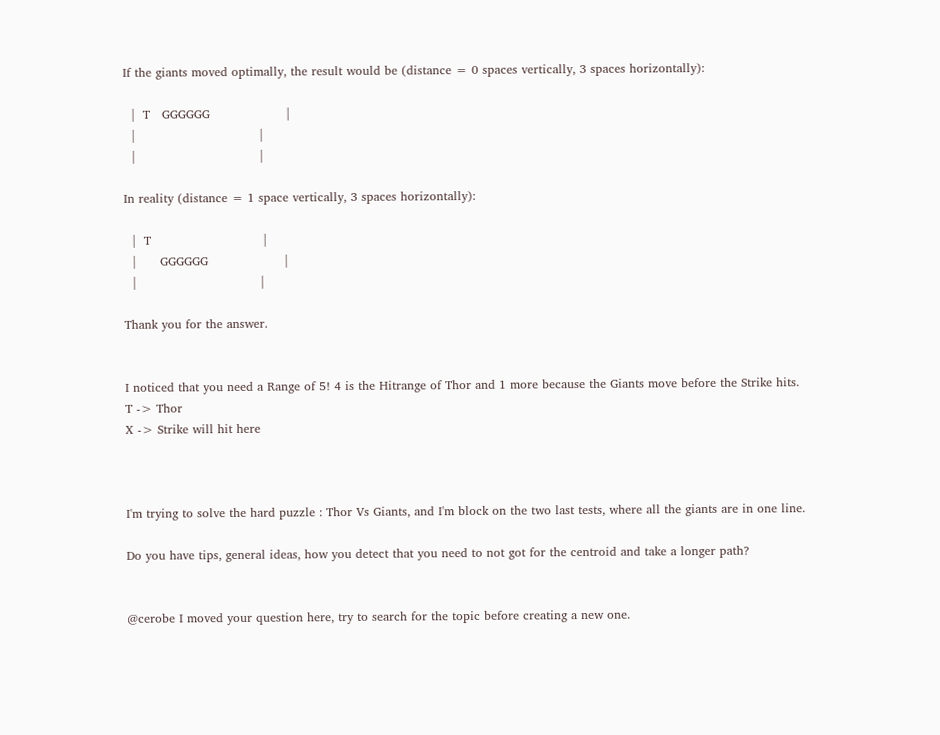If the giants moved optimally, the result would be (distance = 0 spaces vertically, 3 spaces horizontally):

  |  T   GGGGGG                   |
  |                               |
  |                               |

In reality (distance = 1 space vertically, 3 spaces horizontally):

  |  T                            |
  |      GGGGGG                   |
  |                               |

Thank you for the answer.


I noticed that you need a Range of 5! 4 is the Hitrange of Thor and 1 more because the Giants move before the Strike hits.
T -> Thor
X -> Strike will hit here



I'm trying to solve the hard puzzle : Thor Vs Giants, and I'm block on the two last tests, where all the giants are in one line.

Do you have tips, general ideas, how you detect that you need to not got for the centroid and take a longer path?


@cerobe I moved your question here, try to search for the topic before creating a new one.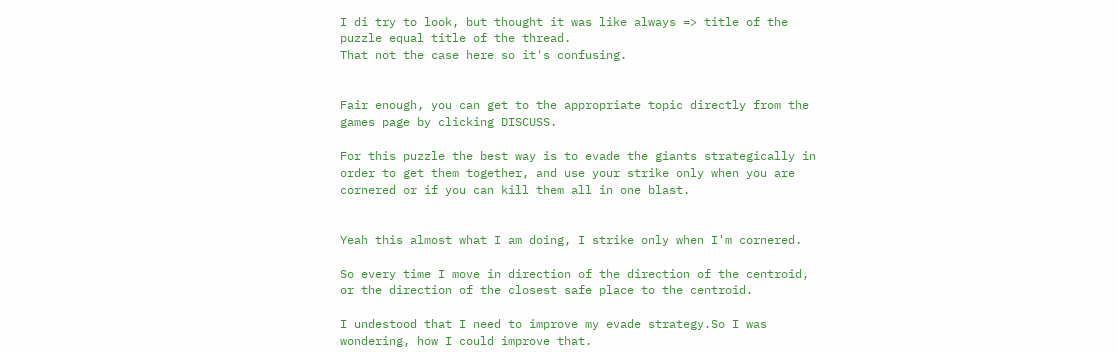I di try to look, but thought it was like always => title of the puzzle equal title of the thread.
That not the case here so it's confusing.


Fair enough, you can get to the appropriate topic directly from the games page by clicking DISCUSS.

For this puzzle the best way is to evade the giants strategically in order to get them together, and use your strike only when you are cornered or if you can kill them all in one blast.


Yeah this almost what I am doing, I strike only when I'm cornered.

So every time I move in direction of the direction of the centroid, or the direction of the closest safe place to the centroid.

I undestood that I need to improve my evade strategy.So I was wondering, how I could improve that.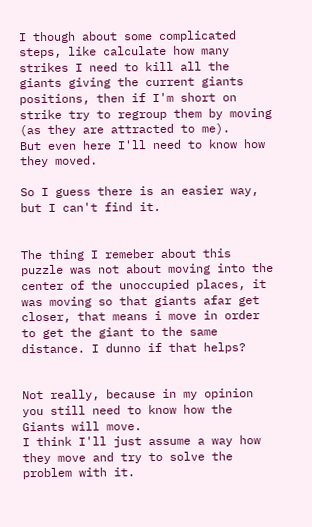I though about some complicated steps, like calculate how many strikes I need to kill all the giants giving the current giants positions, then if I'm short on strike try to regroup them by moving (as they are attracted to me).
But even here I'll need to know how they moved.

So I guess there is an easier way, but I can't find it.


The thing I remeber about this puzzle was not about moving into the center of the unoccupied places, it was moving so that giants afar get closer, that means i move in order to get the giant to the same distance. I dunno if that helps?


Not really, because in my opinion you still need to know how the Giants will move.
I think I'll just assume a way how they move and try to solve the problem with it.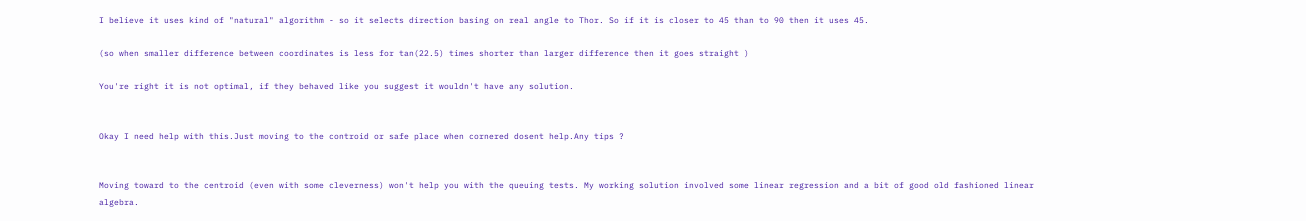I believe it uses kind of "natural" algorithm - so it selects direction basing on real angle to Thor. So if it is closer to 45 than to 90 then it uses 45.

(so when smaller difference between coordinates is less for tan(22.5) times shorter than larger difference then it goes straight )

You're right it is not optimal, if they behaved like you suggest it wouldn't have any solution.


Okay I need help with this.Just moving to the controid or safe place when cornered dosent help.Any tips ?


Moving toward to the centroid (even with some cleverness) won't help you with the queuing tests. My working solution involved some linear regression and a bit of good old fashioned linear algebra.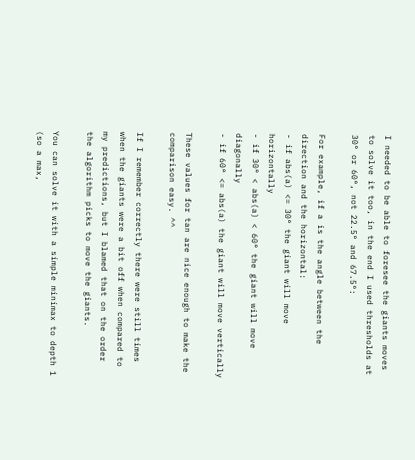I needed to be able to foresee the giants moves to solve it too, in the end I used thresholds at 30° or 60°, not 22.5° and 67.5°:

For example, if a is the angle between the direction and the horizontal:
- if abs(a) <= 30° the giant will move horizontally
- if 30° < abs(a) < 60° the giant will move diagonally
- if 60° <= abs(a) the giant will move vertically

These values for tan are nice enough to make the comparison easy. ^^

If I remember correctly there were still times when the giants were a bit off when compared to my predictions, but I blamed that on the order the algorithm picks to move the giants.

You can solve it with a simple minimax to depth 1 (so a max,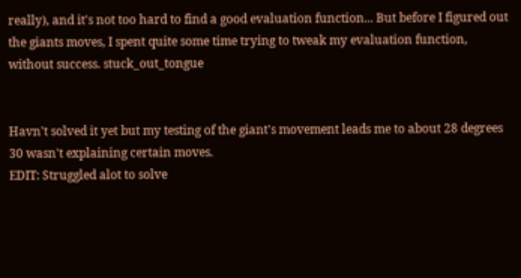really), and it's not too hard to find a good evaluation function... But before I figured out the giants moves, I spent quite some time trying to tweak my evaluation function, without success. stuck_out_tongue


Havn't solved it yet but my testing of the giant's movement leads me to about 28 degrees 30 wasn't explaining certain moves.
EDIT: Struggled alot to solve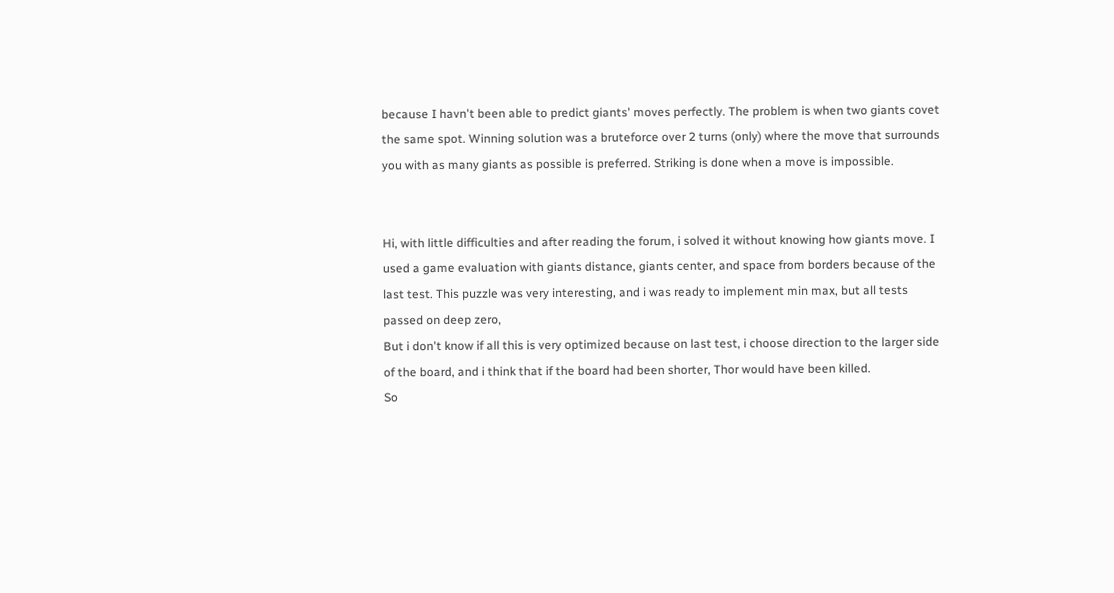because I havn't been able to predict giants' moves perfectly. The problem is when two giants covet the same spot. Winning solution was a bruteforce over 2 turns (only) where the move that surrounds you with as many giants as possible is preferred. Striking is done when a move is impossible.


Hi, with little difficulties and after reading the forum, i solved it without knowing how giants move. I used a game evaluation with giants distance, giants center, and space from borders because of the last test. This puzzle was very interesting, and i was ready to implement min max, but all tests passed on deep zero,
But i don't know if all this is very optimized because on last test, i choose direction to the larger side of the board, and i think that if the board had been shorter, Thor would have been killed.
So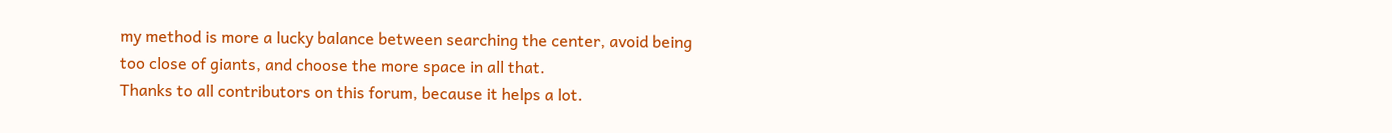my method is more a lucky balance between searching the center, avoid being too close of giants, and choose the more space in all that.
Thanks to all contributors on this forum, because it helps a lot.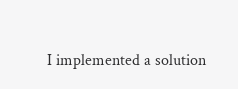I implemented a solution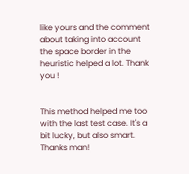like yours and the comment about taking into account the space border in the heuristic helped a lot. Thank you !


This method helped me too with the last test case. It's a bit lucky, but also smart. Thanks man!